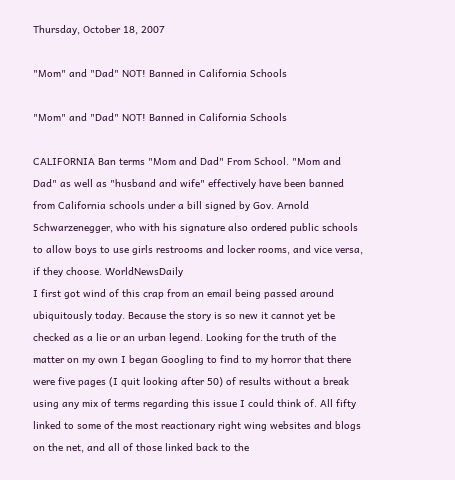Thursday, October 18, 2007

"Mom" and "Dad" NOT! Banned in California Schools

"Mom" and "Dad" NOT! Banned in California Schools

CALIFORNIA Ban terms "Mom and Dad" From School. "Mom and Dad" as well as "husband and wife" effectively have been banned from California schools under a bill signed by Gov. Arnold Schwarzenegger, who with his signature also ordered public schools to allow boys to use girls restrooms and locker rooms, and vice versa, if they choose. WorldNewsDaily
I first got wind of this crap from an email being passed around ubiquitously today. Because the story is so new it cannot yet be checked as a lie or an urban legend. Looking for the truth of the matter on my own I began Googling to find to my horror that there were five pages (I quit looking after 50) of results without a break using any mix of terms regarding this issue I could think of. All fifty linked to some of the most reactionary right wing websites and blogs on the net, and all of those linked back to the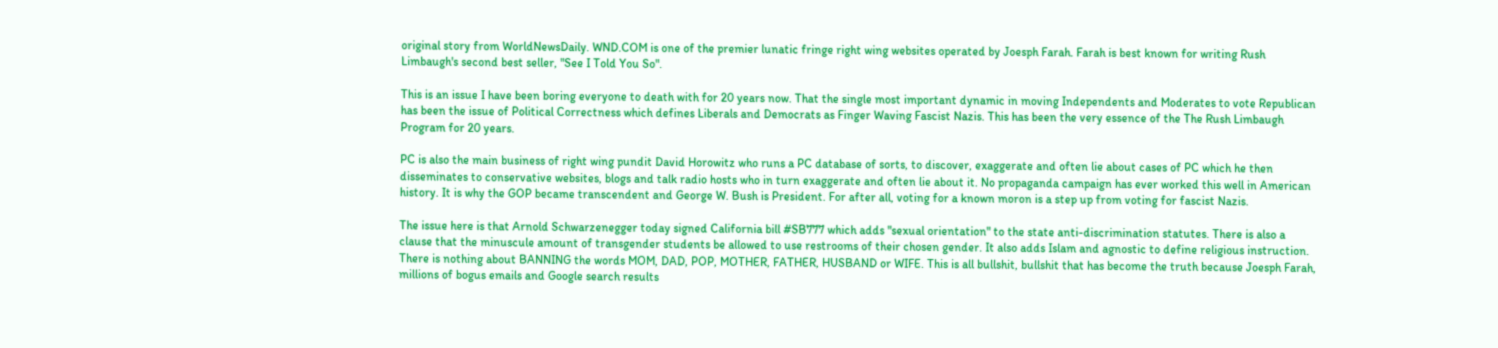original story from WorldNewsDaily. WND.COM is one of the premier lunatic fringe right wing websites operated by Joesph Farah. Farah is best known for writing Rush Limbaugh's second best seller, "See I Told You So".

This is an issue I have been boring everyone to death with for 20 years now. That the single most important dynamic in moving Independents and Moderates to vote Republican has been the issue of Political Correctness which defines Liberals and Democrats as Finger Waving Fascist Nazis. This has been the very essence of the The Rush Limbaugh Program for 20 years.

PC is also the main business of right wing pundit David Horowitz who runs a PC database of sorts, to discover, exaggerate and often lie about cases of PC which he then disseminates to conservative websites, blogs and talk radio hosts who in turn exaggerate and often lie about it. No propaganda campaign has ever worked this well in American history. It is why the GOP became transcendent and George W. Bush is President. For after all, voting for a known moron is a step up from voting for fascist Nazis.

The issue here is that Arnold Schwarzenegger today signed California bill #SB777 which adds "sexual orientation" to the state anti-discrimination statutes. There is also a clause that the minuscule amount of transgender students be allowed to use restrooms of their chosen gender. It also adds Islam and agnostic to define religious instruction. There is nothing about BANNING the words MOM, DAD, POP, MOTHER, FATHER, HUSBAND or WIFE. This is all bullshit, bullshit that has become the truth because Joesph Farah, millions of bogus emails and Google search results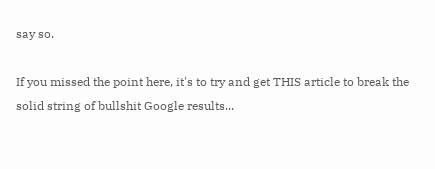say so.

If you missed the point here, it's to try and get THIS article to break the solid string of bullshit Google results...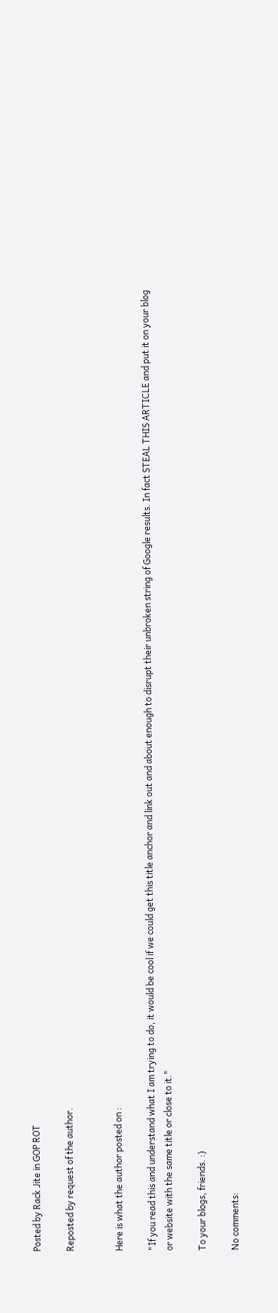Posted by Rack Jite in GOP ROT

Reposted by request of the author.


Here is what the author posted on :

"If you read this and understand what I am trying to do, it would be cool if we could get this title anchor and link out and about enough to disrupt their unbroken string of Google results. In fact STEAL THIS ARTICLE and put it on your blog or website with the same title or close to it."

To your blogs, friends. :)

No comments: